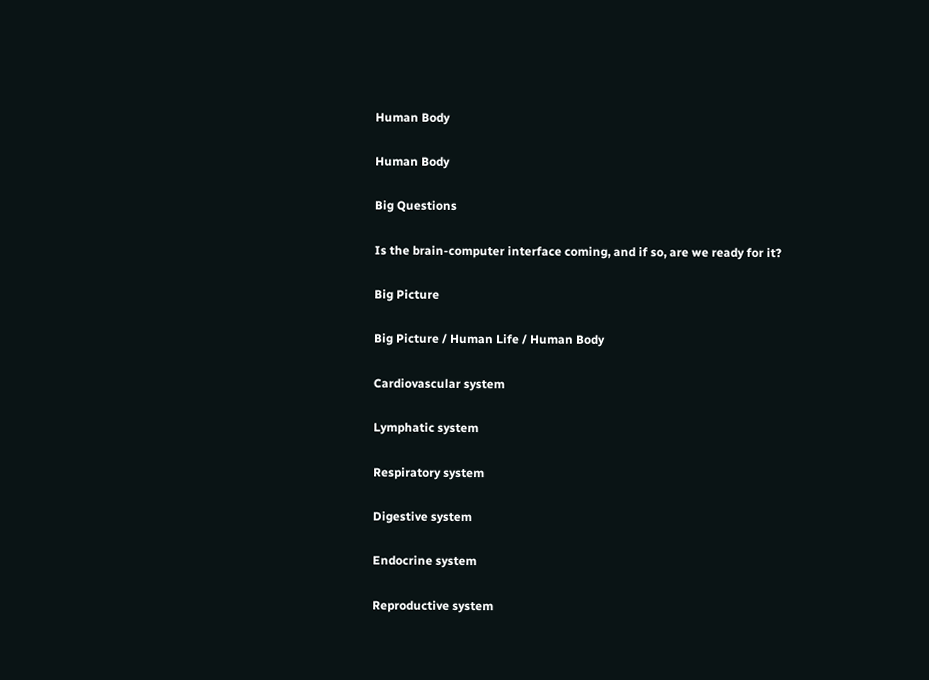Human Body

Human Body

Big Questions

Is the brain-computer interface coming, and if so, are we ready for it?

Big Picture

Big Picture / Human Life / Human Body

Cardiovascular system

Lymphatic system

Respiratory system

Digestive system

Endocrine system

Reproductive system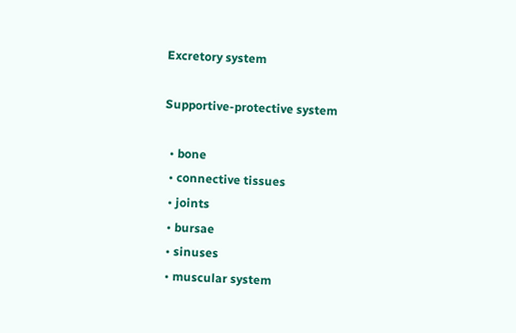Excretory system

Supportive-protective system

  • bone
  • connective tissues
  • joints
  • bursae
  • sinuses
  • muscular system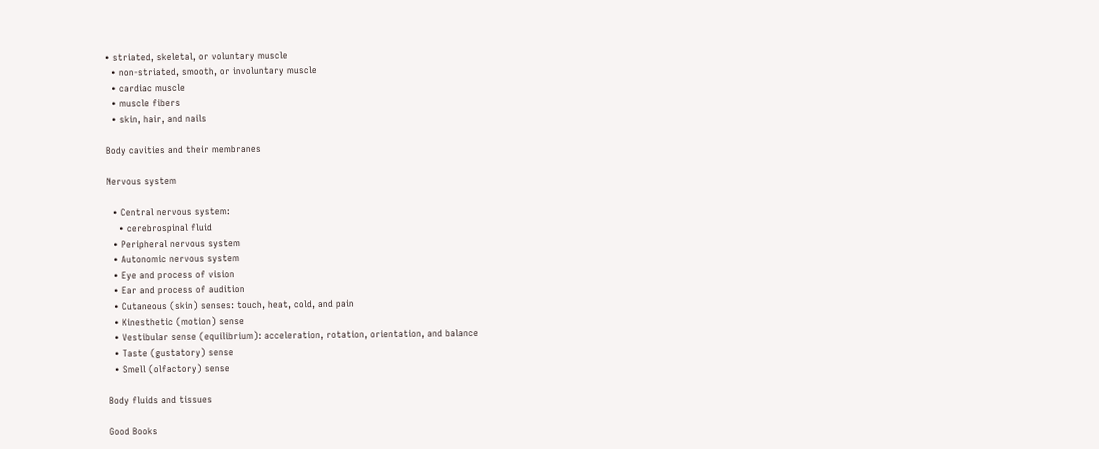• striated, skeletal, or voluntary muscle
  • non-striated, smooth, or involuntary muscle
  • cardiac muscle
  • muscle fibers
  • skin, hair, and nails

Body cavities and their membranes

Nervous system

  • Central nervous system:
    • cerebrospinal fluid
  • Peripheral nervous system
  • Autonomic nervous system
  • Eye and process of vision
  • Ear and process of audition
  • Cutaneous (skin) senses: touch, heat, cold, and pain
  • Kinesthetic (motion) sense
  • Vestibular sense (equilibrium): acceleration, rotation, orientation, and balance
  • Taste (gustatory) sense
  • Smell (olfactory) sense

Body fluids and tissues

Good Books